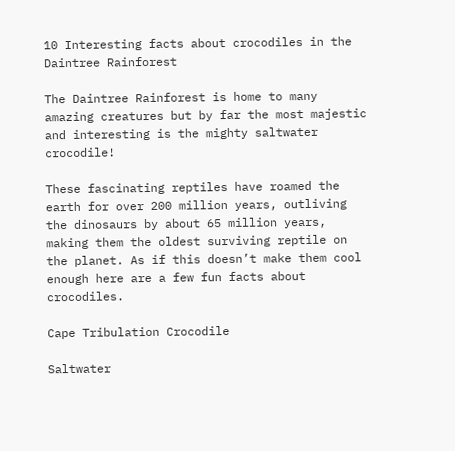10 Interesting facts about crocodiles in the Daintree Rainforest

The Daintree Rainforest is home to many amazing creatures but by far the most majestic and interesting is the mighty saltwater crocodile!

These fascinating reptiles have roamed the earth for over 200 million years, outliving the dinosaurs by about 65 million years, making them the oldest surviving reptile on the planet. As if this doesn’t make them cool enough here are a few fun facts about crocodiles.

Cape Tribulation Crocodile

Saltwater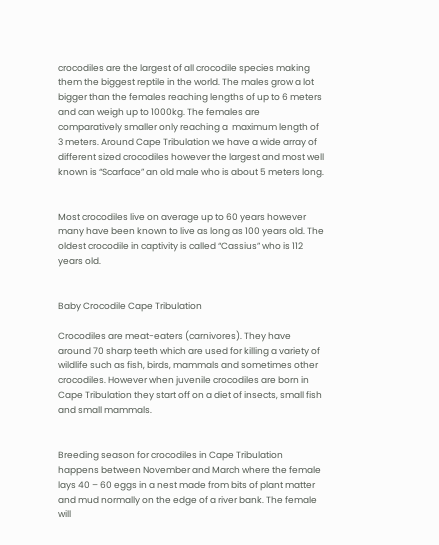crocodiles are the largest of all crocodile species making them the biggest reptile in the world. The males grow a lot bigger than the females reaching lengths of up to 6 meters and can weigh up to 1000kg. The females are comparatively smaller only reaching a  maximum length of 3 meters. Around Cape Tribulation we have a wide array of different sized crocodiles however the largest and most well known is “Scarface” an old male who is about 5 meters long.


Most crocodiles live on average up to 60 years however many have been known to live as long as 100 years old. The oldest crocodile in captivity is called “Cassius” who is 112 years old.


Baby Crocodile Cape Tribulation

Crocodiles are meat-eaters (carnivores). They have around 70 sharp teeth which are used for killing a variety of wildlife such as fish, birds, mammals and sometimes other crocodiles. However when juvenile crocodiles are born in Cape Tribulation they start off on a diet of insects, small fish and small mammals.


Breeding season for crocodiles in Cape Tribulation happens between November and March where the female lays 40 – 60 eggs in a nest made from bits of plant matter and mud normally on the edge of a river bank. The female will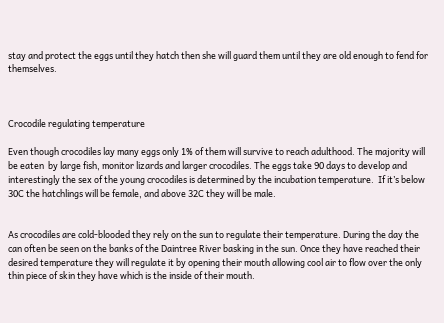stay and protect the eggs until they hatch then she will guard them until they are old enough to fend for themselves.



Crocodile regulating temperature

Even though crocodiles lay many eggs only 1% of them will survive to reach adulthood. The majority will be eaten  by large fish, monitor lizards and larger crocodiles. The eggs take 90 days to develop and interestingly the sex of the young crocodiles is determined by the incubation temperature.  If it’s below 30C the hatchlings will be female, and above 32C they will be male.


As crocodiles are cold-blooded they rely on the sun to regulate their temperature. During the day the can often be seen on the banks of the Daintree River basking in the sun. Once they have reached their desired temperature they will regulate it by opening their mouth allowing cool air to flow over the only thin piece of skin they have which is the inside of their mouth.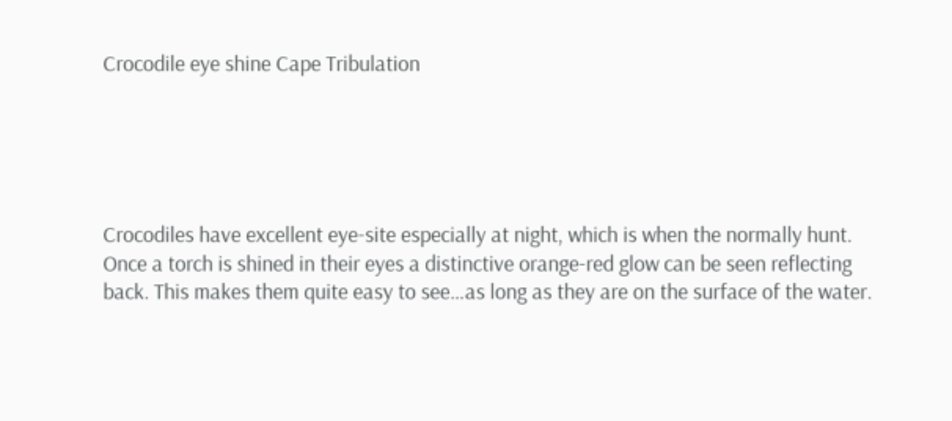Crocodile eye shine Cape Tribulation





Crocodiles have excellent eye-site especially at night, which is when the normally hunt. Once a torch is shined in their eyes a distinctive orange-red glow can be seen reflecting back. This makes them quite easy to see…as long as they are on the surface of the water.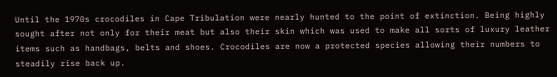Until the 1970s crocodiles in Cape Tribulation were nearly hunted to the point of extinction. Being highly sought after not only for their meat but also their skin which was used to make all sorts of luxury leather items such as handbags, belts and shoes. Crocodiles are now a protected species allowing their numbers to steadily rise back up.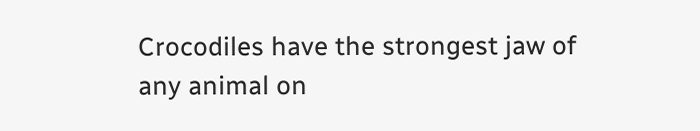Crocodiles have the strongest jaw of any animal on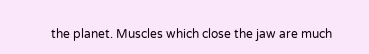the planet. Muscles which close the jaw are much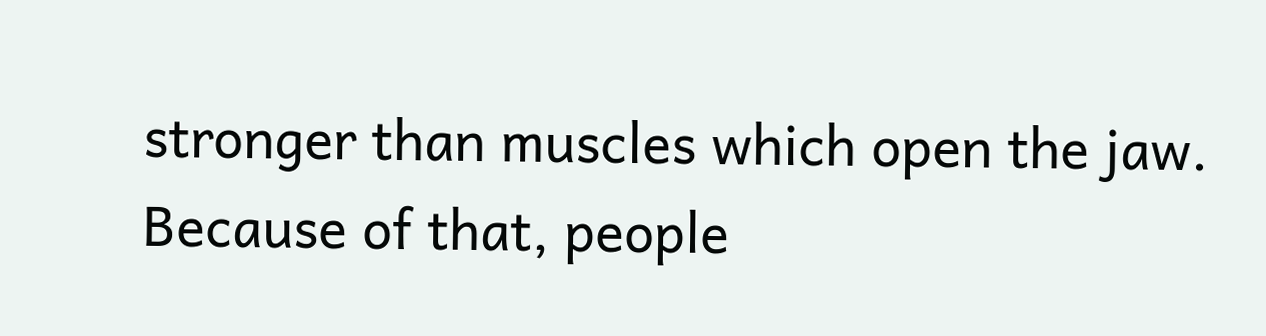stronger than muscles which open the jaw. Because of that, people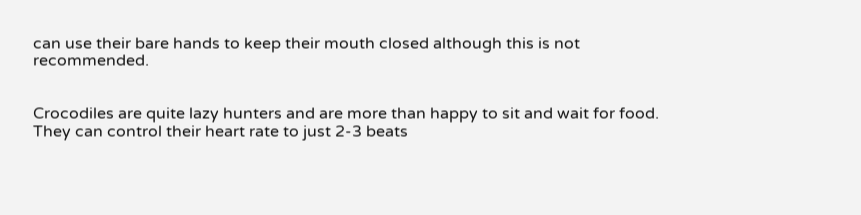can use their bare hands to keep their mouth closed although this is not recommended.


Crocodiles are quite lazy hunters and are more than happy to sit and wait for food. They can control their heart rate to just 2-3 beats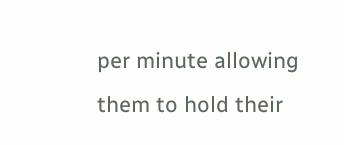per minute allowing them to hold their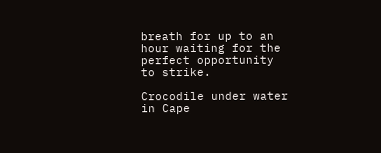breath for up to an hour waiting for the perfect opportunity to strike.

Crocodile under water in Cape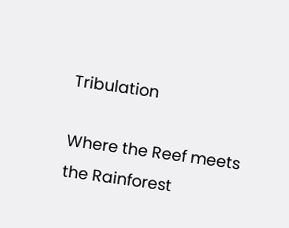Tribulation

Where the Reef meets the Rainforest